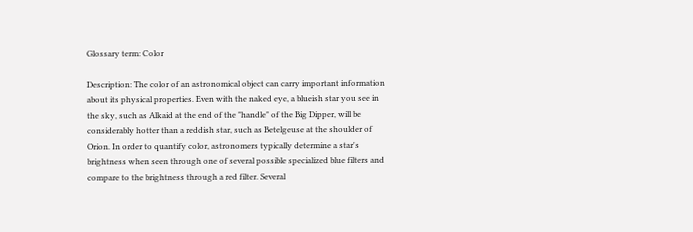Glossary term: Color

Description: The color of an astronomical object can carry important information about its physical properties. Even with the naked eye, a blueish star you see in the sky, such as Alkaid at the end of the "handle" of the Big Dipper, will be considerably hotter than a reddish star, such as Betelgeuse at the shoulder of Orion. In order to quantify color, astronomers typically determine a star's brightness when seen through one of several possible specialized blue filters and compare to the brightness through a red filter. Several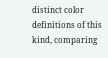distinct color definitions of this kind, comparing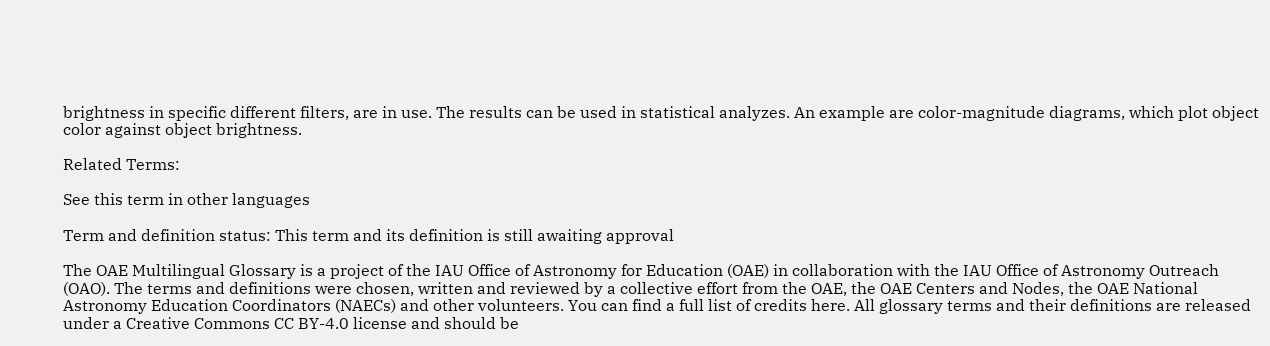brightness in specific different filters, are in use. The results can be used in statistical analyzes. An example are color-magnitude diagrams, which plot object color against object brightness.

Related Terms:

See this term in other languages

Term and definition status: This term and its definition is still awaiting approval

The OAE Multilingual Glossary is a project of the IAU Office of Astronomy for Education (OAE) in collaboration with the IAU Office of Astronomy Outreach (OAO). The terms and definitions were chosen, written and reviewed by a collective effort from the OAE, the OAE Centers and Nodes, the OAE National Astronomy Education Coordinators (NAECs) and other volunteers. You can find a full list of credits here. All glossary terms and their definitions are released under a Creative Commons CC BY-4.0 license and should be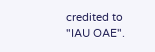credited to "IAU OAE".